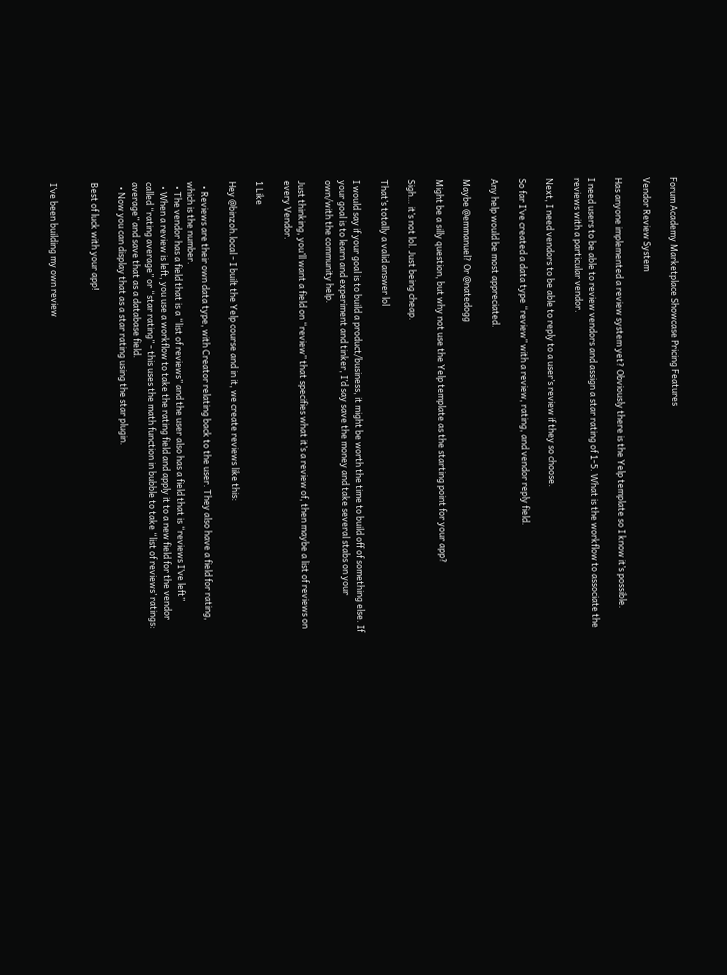Forum Academy Marketplace Showcase Pricing Features

Vendor Review System

Has anyone implemented a review system yet? Obviously there is the Yelp template so I know it’s possible.

I need users to be able to review vendors and assign a star rating of 1-5. What is the workflow to associate the reviews with a particular vendor.

Next, I need vendors to be able to reply to a user’s review if they so choose.

So far I’ve created a data type “review” with a review, rating, and vendor reply field.

Any help would be most appreciated.

Maybe @emmanuel? Or @natedogg

Might be a silly question, but why not use the Yelp template as the starting point for your app?

Sigh… it’s not lol. Just being cheap.

That’s totally a valid answer lol

I would say if your goal is to build a product/business, it might be worth the time to build off of something else. If your goal is to learn and experiment and tinker, I’d say save the money and take several stabs on your own/with the community help.

Just thinking, you’ll want a field on “review” that specifies what it’s a review of, then maybe a list of reviews on every Vendor.

1 Like

Hey @binzoh.local - I built the Yelp course and in it, we create reviews like this:

  • Reviews are their own data type, with Creator relating back to the user. They also have a field for rating, which is the number.
  • The vendor has a field that is a “list of reviews” and the user also has a field that is “reviews I’ve left”
  • When a review is left, you use a workflow to take the rating field and apply it to a new field for the vendor called “rating average” or “star rating” - this uses the math function in bubble to take “list of reviews’ ratings: average” and save that as a database field.
  • Now you can display that as a star rating using the star plugin.

Best of luck with your app!


I’ve been building my own review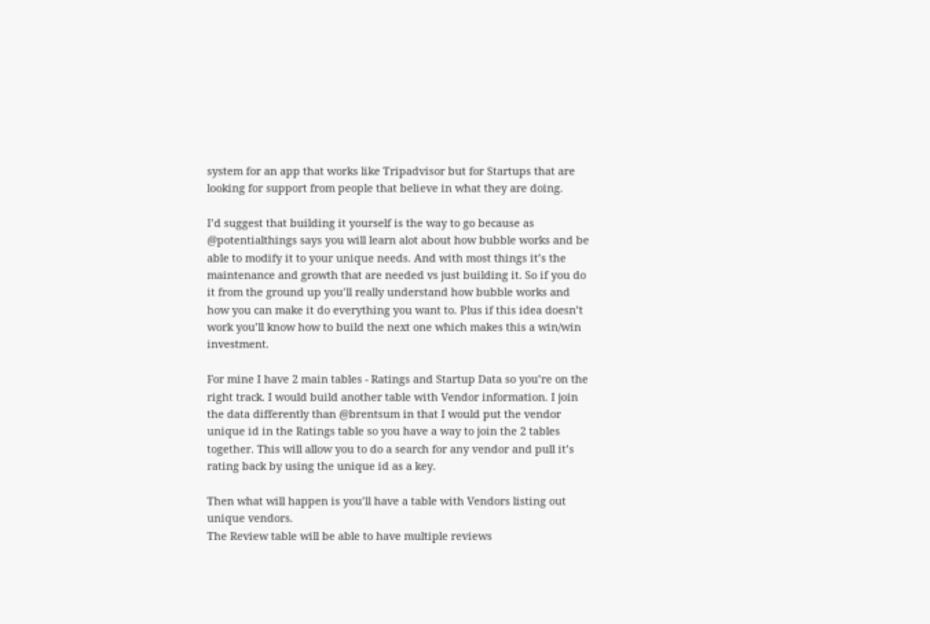system for an app that works like Tripadvisor but for Startups that are looking for support from people that believe in what they are doing.

I’d suggest that building it yourself is the way to go because as @potentialthings says you will learn alot about how bubble works and be able to modify it to your unique needs. And with most things it’s the maintenance and growth that are needed vs just building it. So if you do it from the ground up you’ll really understand how bubble works and how you can make it do everything you want to. Plus if this idea doesn’t work you’ll know how to build the next one which makes this a win/win investment.

For mine I have 2 main tables - Ratings and Startup Data so you’re on the right track. I would build another table with Vendor information. I join the data differently than @brentsum in that I would put the vendor unique id in the Ratings table so you have a way to join the 2 tables together. This will allow you to do a search for any vendor and pull it’s rating back by using the unique id as a key.

Then what will happen is you’ll have a table with Vendors listing out unique vendors.
The Review table will be able to have multiple reviews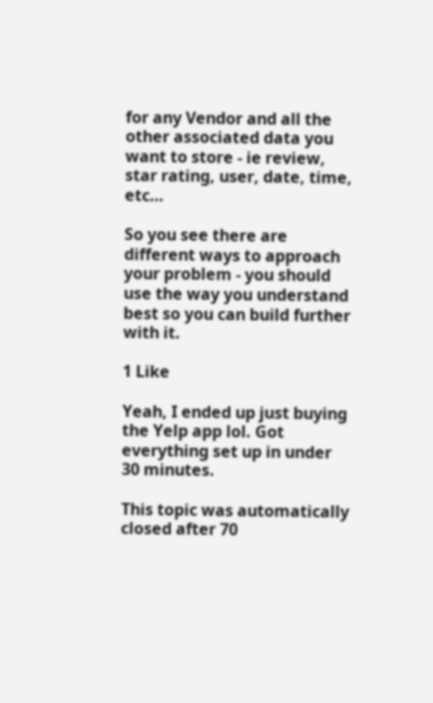for any Vendor and all the other associated data you want to store - ie review, star rating, user, date, time, etc…

So you see there are different ways to approach your problem - you should use the way you understand best so you can build further with it.

1 Like

Yeah, I ended up just buying the Yelp app lol. Got everything set up in under 30 minutes.

This topic was automatically closed after 70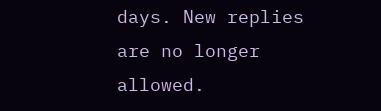days. New replies are no longer allowed.